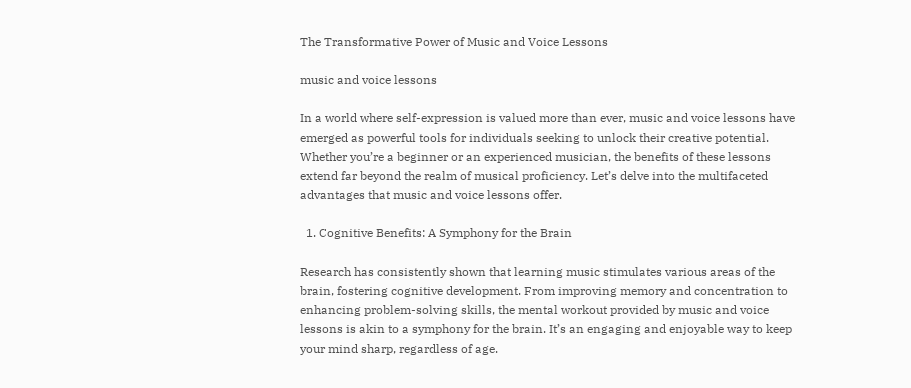The Transformative Power of Music and Voice Lessons

music and voice lessons

In a world where self-expression is valued more than ever, music and voice lessons have emerged as powerful tools for individuals seeking to unlock their creative potential. Whether you’re a beginner or an experienced musician, the benefits of these lessons extend far beyond the realm of musical proficiency. Let’s delve into the multifaceted advantages that music and voice lessons offer.

  1. Cognitive Benefits: A Symphony for the Brain

Research has consistently shown that learning music stimulates various areas of the brain, fostering cognitive development. From improving memory and concentration to enhancing problem-solving skills, the mental workout provided by music and voice lessons is akin to a symphony for the brain. It’s an engaging and enjoyable way to keep your mind sharp, regardless of age.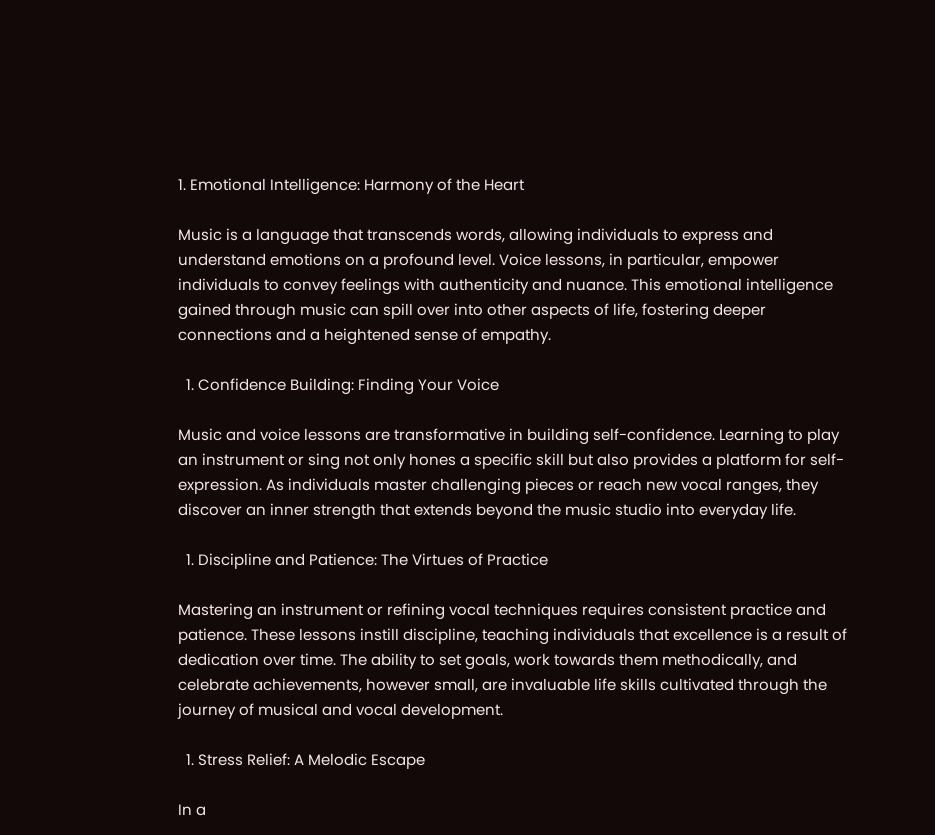1. Emotional Intelligence: Harmony of the Heart

Music is a language that transcends words, allowing individuals to express and understand emotions on a profound level. Voice lessons, in particular, empower individuals to convey feelings with authenticity and nuance. This emotional intelligence gained through music can spill over into other aspects of life, fostering deeper connections and a heightened sense of empathy.

  1. Confidence Building: Finding Your Voice

Music and voice lessons are transformative in building self-confidence. Learning to play an instrument or sing not only hones a specific skill but also provides a platform for self-expression. As individuals master challenging pieces or reach new vocal ranges, they discover an inner strength that extends beyond the music studio into everyday life.

  1. Discipline and Patience: The Virtues of Practice

Mastering an instrument or refining vocal techniques requires consistent practice and patience. These lessons instill discipline, teaching individuals that excellence is a result of dedication over time. The ability to set goals, work towards them methodically, and celebrate achievements, however small, are invaluable life skills cultivated through the journey of musical and vocal development.

  1. Stress Relief: A Melodic Escape

In a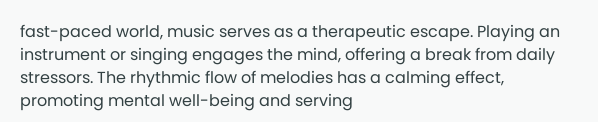fast-paced world, music serves as a therapeutic escape. Playing an instrument or singing engages the mind, offering a break from daily stressors. The rhythmic flow of melodies has a calming effect, promoting mental well-being and serving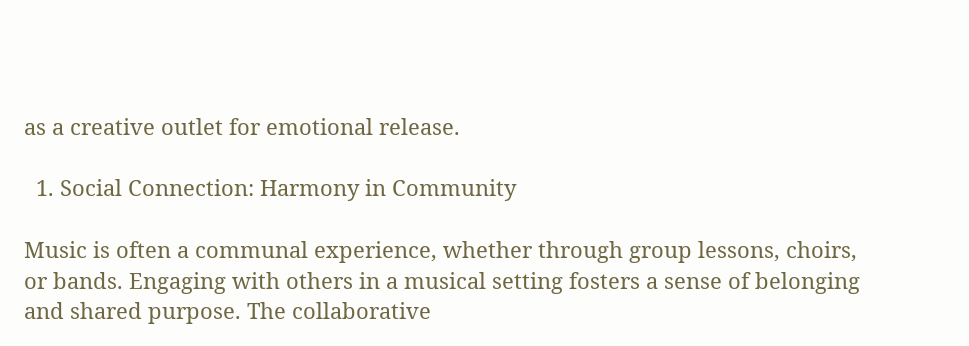as a creative outlet for emotional release.

  1. Social Connection: Harmony in Community

Music is often a communal experience, whether through group lessons, choirs, or bands. Engaging with others in a musical setting fosters a sense of belonging and shared purpose. The collaborative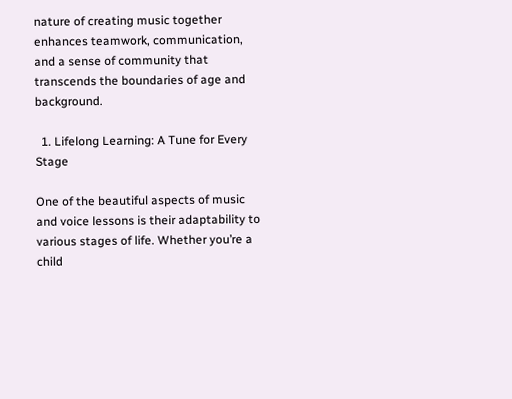nature of creating music together enhances teamwork, communication, and a sense of community that transcends the boundaries of age and background.

  1. Lifelong Learning: A Tune for Every Stage

One of the beautiful aspects of music and voice lessons is their adaptability to various stages of life. Whether you’re a child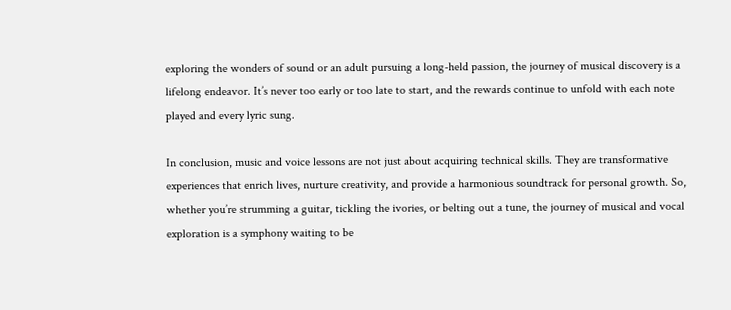exploring the wonders of sound or an adult pursuing a long-held passion, the journey of musical discovery is a lifelong endeavor. It’s never too early or too late to start, and the rewards continue to unfold with each note played and every lyric sung.

In conclusion, music and voice lessons are not just about acquiring technical skills. They are transformative experiences that enrich lives, nurture creativity, and provide a harmonious soundtrack for personal growth. So, whether you’re strumming a guitar, tickling the ivories, or belting out a tune, the journey of musical and vocal exploration is a symphony waiting to be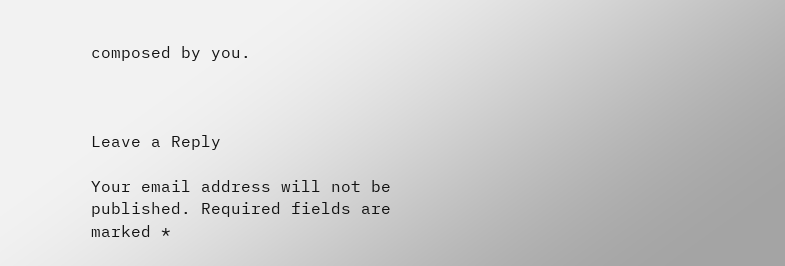composed by you.



Leave a Reply

Your email address will not be published. Required fields are marked *